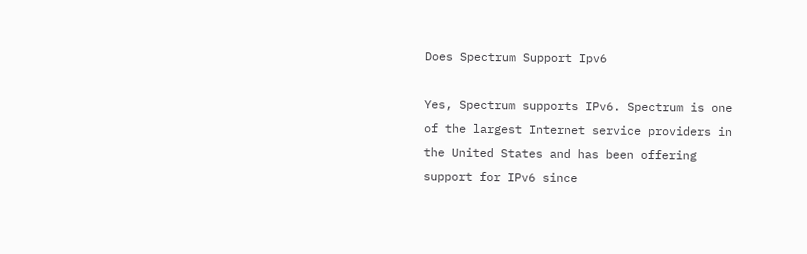Does Spectrum Support Ipv6

Yes, Spectrum supports IPv6. Spectrum is one of the largest Internet service providers in the United States and has been offering support for IPv6 since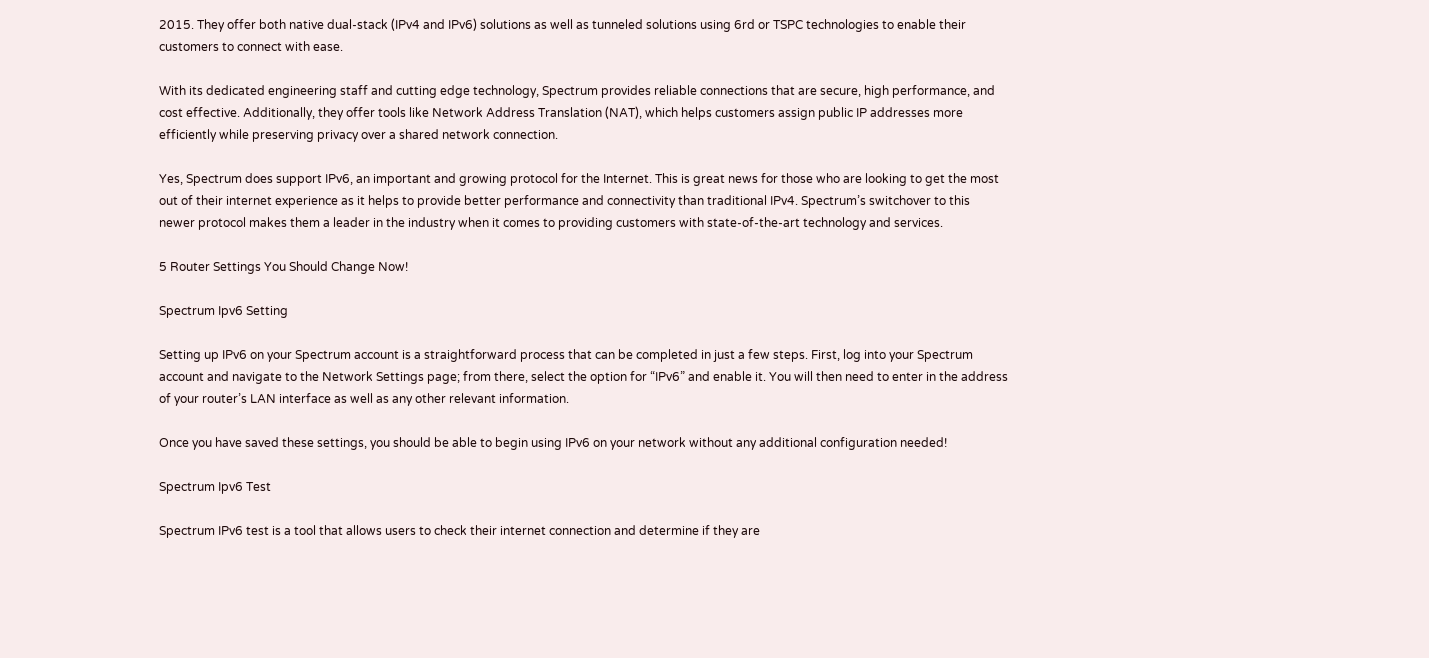2015. They offer both native dual-stack (IPv4 and IPv6) solutions as well as tunneled solutions using 6rd or TSPC technologies to enable their customers to connect with ease.

With its dedicated engineering staff and cutting edge technology, Spectrum provides reliable connections that are secure, high performance, and cost effective. Additionally, they offer tools like Network Address Translation (NAT), which helps customers assign public IP addresses more efficiently while preserving privacy over a shared network connection.

Yes, Spectrum does support IPv6, an important and growing protocol for the Internet. This is great news for those who are looking to get the most out of their internet experience as it helps to provide better performance and connectivity than traditional IPv4. Spectrum’s switchover to this newer protocol makes them a leader in the industry when it comes to providing customers with state-of-the-art technology and services.

5 Router Settings You Should Change Now!

Spectrum Ipv6 Setting

Setting up IPv6 on your Spectrum account is a straightforward process that can be completed in just a few steps. First, log into your Spectrum account and navigate to the Network Settings page; from there, select the option for “IPv6” and enable it. You will then need to enter in the address of your router’s LAN interface as well as any other relevant information.

Once you have saved these settings, you should be able to begin using IPv6 on your network without any additional configuration needed!

Spectrum Ipv6 Test

Spectrum IPv6 test is a tool that allows users to check their internet connection and determine if they are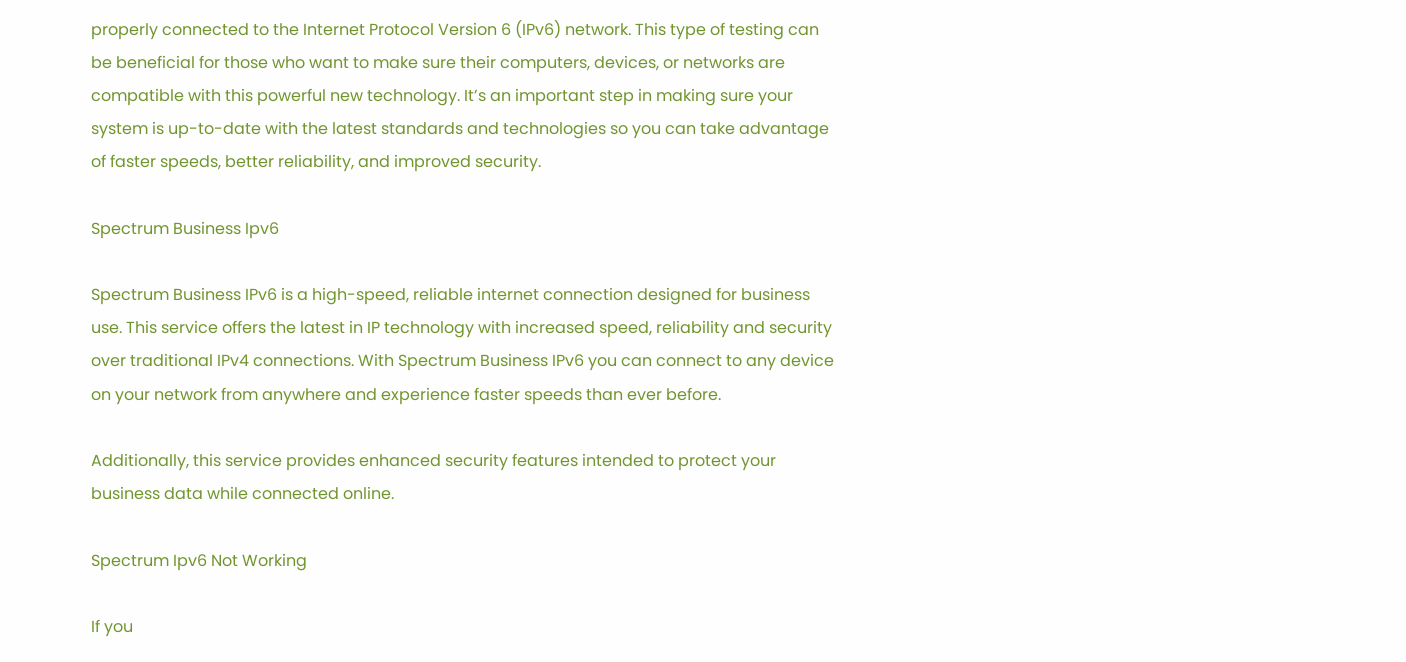properly connected to the Internet Protocol Version 6 (IPv6) network. This type of testing can be beneficial for those who want to make sure their computers, devices, or networks are compatible with this powerful new technology. It’s an important step in making sure your system is up-to-date with the latest standards and technologies so you can take advantage of faster speeds, better reliability, and improved security.

Spectrum Business Ipv6

Spectrum Business IPv6 is a high-speed, reliable internet connection designed for business use. This service offers the latest in IP technology with increased speed, reliability and security over traditional IPv4 connections. With Spectrum Business IPv6 you can connect to any device on your network from anywhere and experience faster speeds than ever before.

Additionally, this service provides enhanced security features intended to protect your business data while connected online.

Spectrum Ipv6 Not Working

If you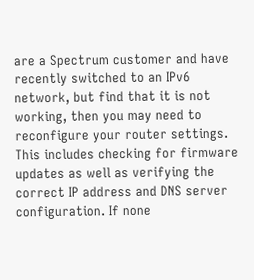are a Spectrum customer and have recently switched to an IPv6 network, but find that it is not working, then you may need to reconfigure your router settings. This includes checking for firmware updates as well as verifying the correct IP address and DNS server configuration. If none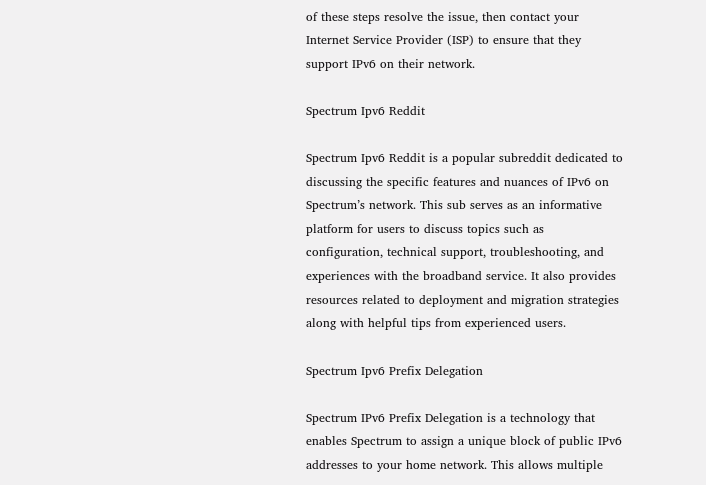of these steps resolve the issue, then contact your Internet Service Provider (ISP) to ensure that they support IPv6 on their network.

Spectrum Ipv6 Reddit

Spectrum Ipv6 Reddit is a popular subreddit dedicated to discussing the specific features and nuances of IPv6 on Spectrum’s network. This sub serves as an informative platform for users to discuss topics such as configuration, technical support, troubleshooting, and experiences with the broadband service. It also provides resources related to deployment and migration strategies along with helpful tips from experienced users.

Spectrum Ipv6 Prefix Delegation

Spectrum IPv6 Prefix Delegation is a technology that enables Spectrum to assign a unique block of public IPv6 addresses to your home network. This allows multiple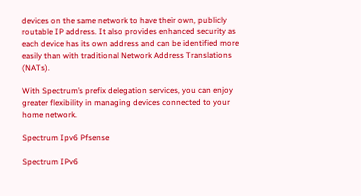devices on the same network to have their own, publicly routable IP address. It also provides enhanced security as each device has its own address and can be identified more easily than with traditional Network Address Translations (NATs).

With Spectrum’s prefix delegation services, you can enjoy greater flexibility in managing devices connected to your home network.

Spectrum Ipv6 Pfsense

Spectrum IPv6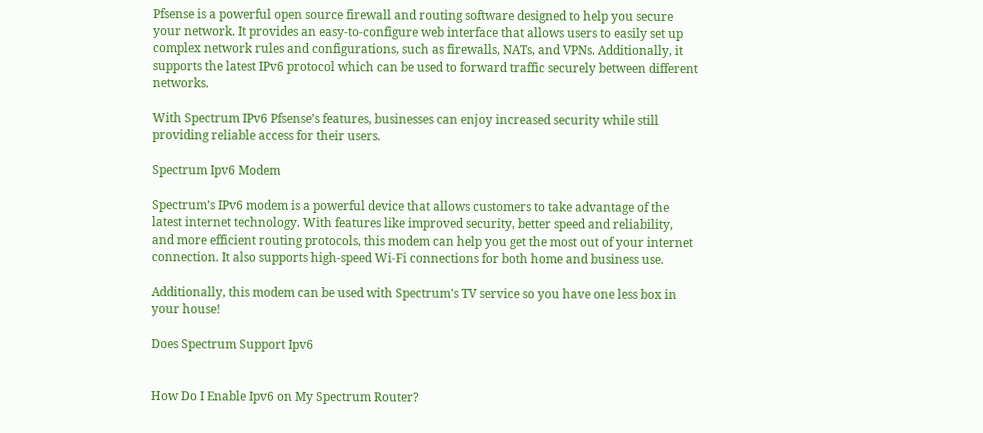Pfsense is a powerful open source firewall and routing software designed to help you secure your network. It provides an easy-to-configure web interface that allows users to easily set up complex network rules and configurations, such as firewalls, NATs, and VPNs. Additionally, it supports the latest IPv6 protocol which can be used to forward traffic securely between different networks.

With Spectrum IPv6 Pfsense’s features, businesses can enjoy increased security while still providing reliable access for their users.

Spectrum Ipv6 Modem

Spectrum’s IPv6 modem is a powerful device that allows customers to take advantage of the latest internet technology. With features like improved security, better speed and reliability, and more efficient routing protocols, this modem can help you get the most out of your internet connection. It also supports high-speed Wi-Fi connections for both home and business use.

Additionally, this modem can be used with Spectrum’s TV service so you have one less box in your house!

Does Spectrum Support Ipv6


How Do I Enable Ipv6 on My Spectrum Router?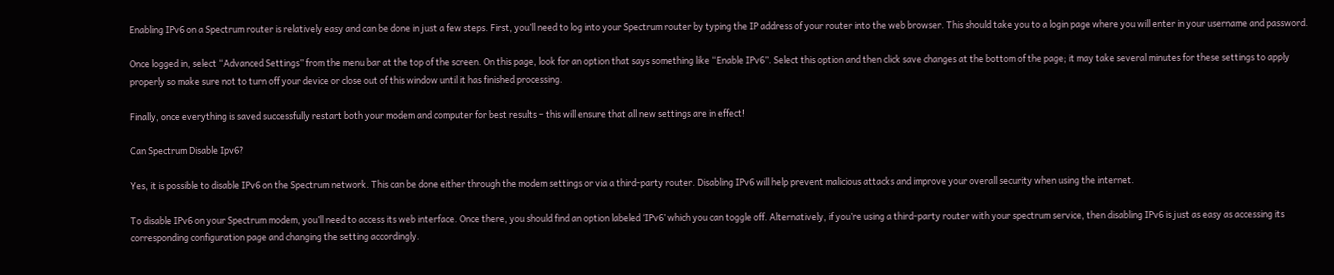Enabling IPv6 on a Spectrum router is relatively easy and can be done in just a few steps. First, you’ll need to log into your Spectrum router by typing the IP address of your router into the web browser. This should take you to a login page where you will enter in your username and password.

Once logged in, select “Advanced Settings” from the menu bar at the top of the screen. On this page, look for an option that says something like “Enable IPv6”. Select this option and then click save changes at the bottom of the page; it may take several minutes for these settings to apply properly so make sure not to turn off your device or close out of this window until it has finished processing.

Finally, once everything is saved successfully restart both your modem and computer for best results – this will ensure that all new settings are in effect!

Can Spectrum Disable Ipv6?

Yes, it is possible to disable IPv6 on the Spectrum network. This can be done either through the modem settings or via a third-party router. Disabling IPv6 will help prevent malicious attacks and improve your overall security when using the internet.

To disable IPv6 on your Spectrum modem, you’ll need to access its web interface. Once there, you should find an option labeled ‘IPv6’ which you can toggle off. Alternatively, if you’re using a third-party router with your spectrum service, then disabling IPv6 is just as easy as accessing its corresponding configuration page and changing the setting accordingly.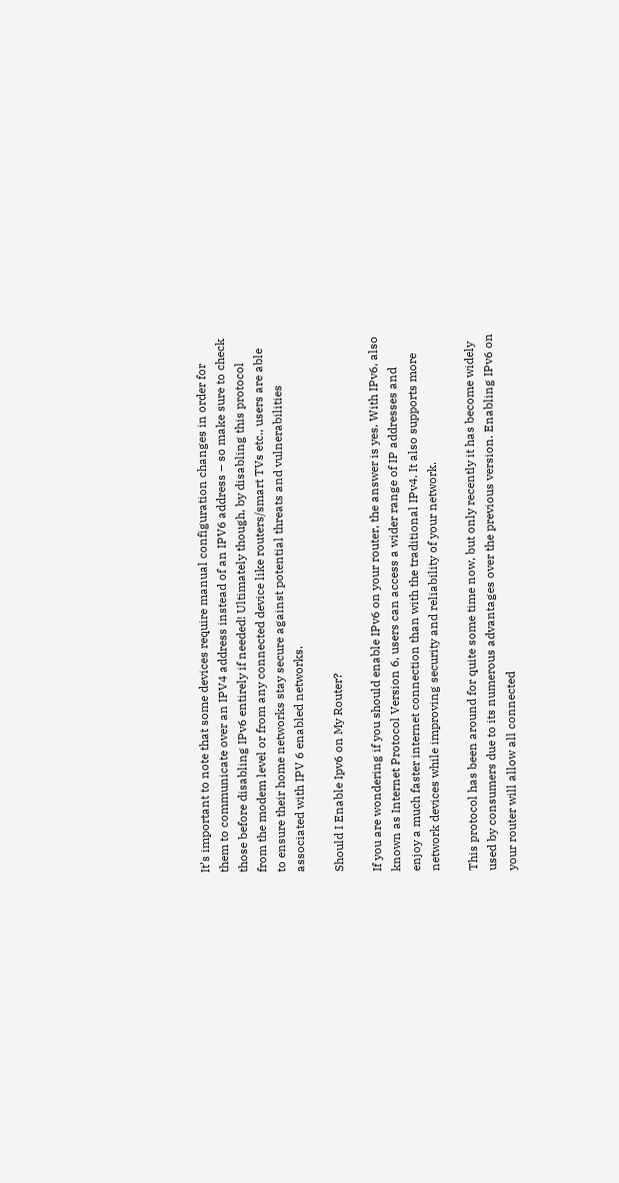It’s important to note that some devices require manual configuration changes in order for them to communicate over an IPV4 address instead of an IPV6 address – so make sure to check those before disabling IPv6 entirely if needed! Ultimately though, by disabling this protocol from the modem level or from any connected device like routers/smart TVs etc., users are able to ensure their home networks stay secure against potential threats and vulnerabilities associated with IPV 6 enabled networks.

Should I Enable Ipv6 on My Router?

If you are wondering if you should enable IPv6 on your router, the answer is yes. With IPv6, also known as Internet Protocol Version 6, users can access a wider range of IP addresses and enjoy a much faster internet connection than with the traditional IPv4. It also supports more network devices while improving security and reliability of your network.

This protocol has been around for quite some time now, but only recently it has become widely used by consumers due to its numerous advantages over the previous version. Enabling IPv6 on your router will allow all connected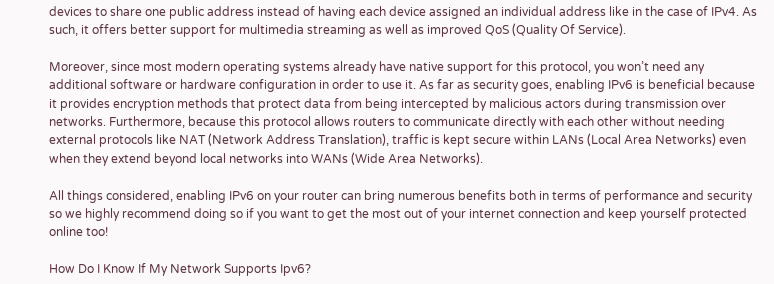devices to share one public address instead of having each device assigned an individual address like in the case of IPv4. As such, it offers better support for multimedia streaming as well as improved QoS (Quality Of Service).

Moreover, since most modern operating systems already have native support for this protocol, you won’t need any additional software or hardware configuration in order to use it. As far as security goes, enabling IPv6 is beneficial because it provides encryption methods that protect data from being intercepted by malicious actors during transmission over networks. Furthermore, because this protocol allows routers to communicate directly with each other without needing external protocols like NAT (Network Address Translation), traffic is kept secure within LANs (Local Area Networks) even when they extend beyond local networks into WANs (Wide Area Networks).

All things considered, enabling IPv6 on your router can bring numerous benefits both in terms of performance and security so we highly recommend doing so if you want to get the most out of your internet connection and keep yourself protected online too!

How Do I Know If My Network Supports Ipv6?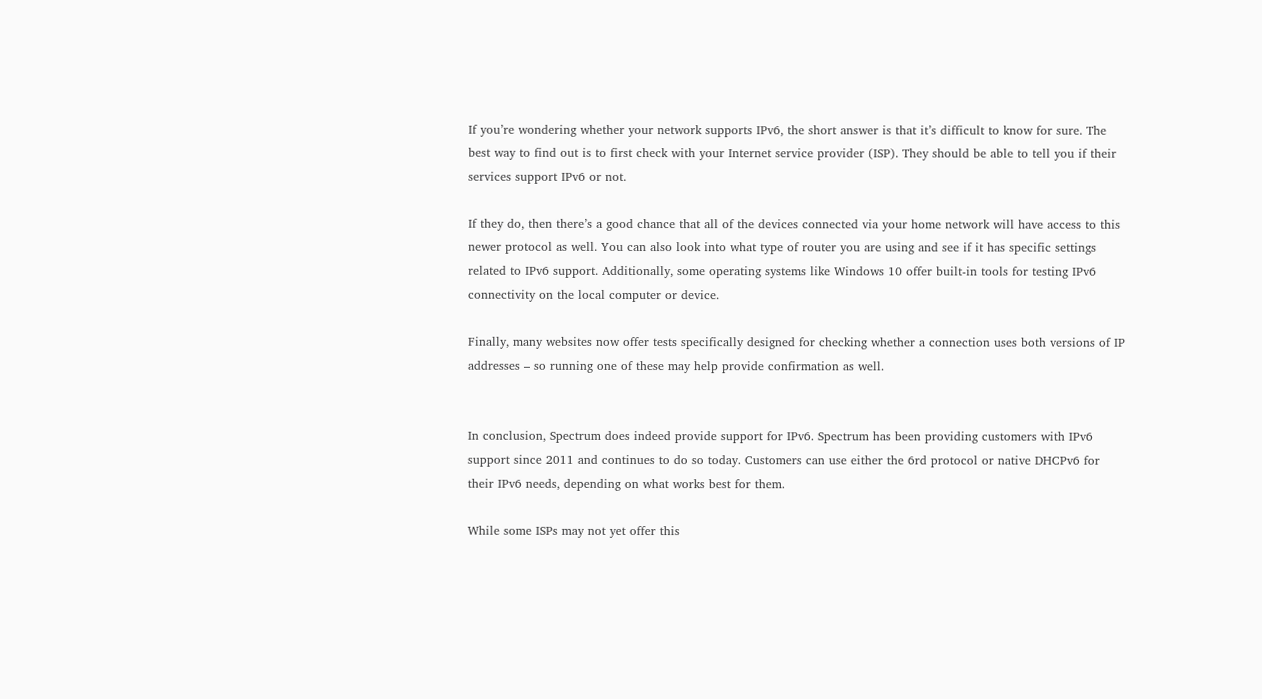If you’re wondering whether your network supports IPv6, the short answer is that it’s difficult to know for sure. The best way to find out is to first check with your Internet service provider (ISP). They should be able to tell you if their services support IPv6 or not.

If they do, then there’s a good chance that all of the devices connected via your home network will have access to this newer protocol as well. You can also look into what type of router you are using and see if it has specific settings related to IPv6 support. Additionally, some operating systems like Windows 10 offer built-in tools for testing IPv6 connectivity on the local computer or device.

Finally, many websites now offer tests specifically designed for checking whether a connection uses both versions of IP addresses – so running one of these may help provide confirmation as well.


In conclusion, Spectrum does indeed provide support for IPv6. Spectrum has been providing customers with IPv6 support since 2011 and continues to do so today. Customers can use either the 6rd protocol or native DHCPv6 for their IPv6 needs, depending on what works best for them.

While some ISPs may not yet offer this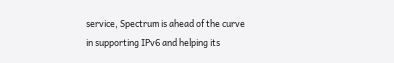service, Spectrum is ahead of the curve in supporting IPv6 and helping its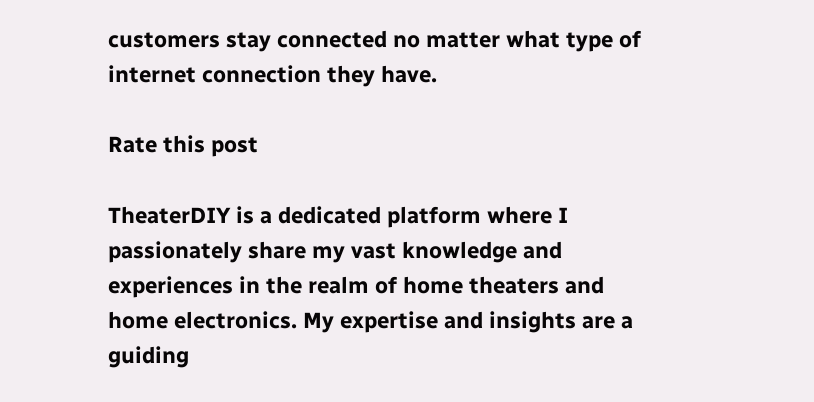customers stay connected no matter what type of internet connection they have.

Rate this post

TheaterDIY is a dedicated platform where I passionately share my vast knowledge and experiences in the realm of home theaters and home electronics. My expertise and insights are a guiding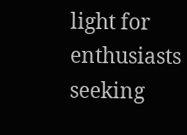light for enthusiasts seeking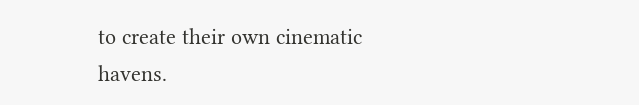to create their own cinematic havens.